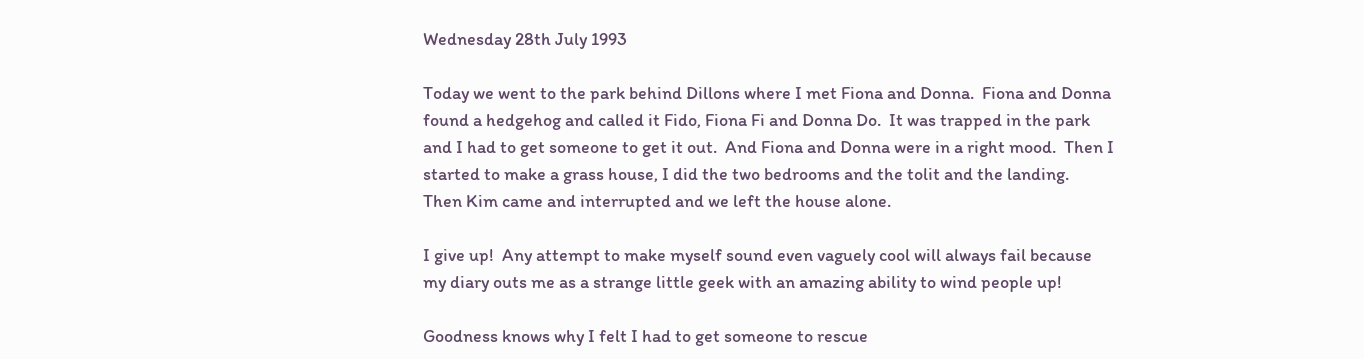Wednesday 28th July 1993

Today we went to the park behind Dillons where I met Fiona and Donna.  Fiona and Donna found a hedgehog and called it Fido, Fiona Fi and Donna Do.  It was trapped in the park and I had to get someone to get it out.  And Fiona and Donna were in a right mood.  Then I started to make a grass house, I did the two bedrooms and the tolit and the landing.  Then Kim came and interrupted and we left the house alone.

I give up!  Any attempt to make myself sound even vaguely cool will always fail because my diary outs me as a strange little geek with an amazing ability to wind people up!

Goodness knows why I felt I had to get someone to rescue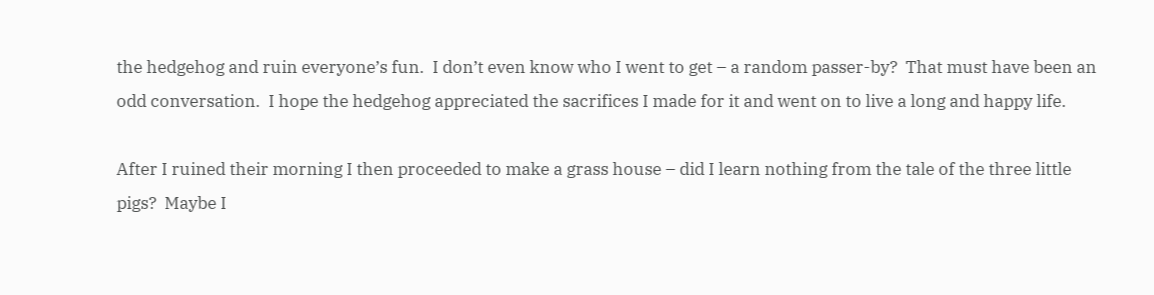the hedgehog and ruin everyone’s fun.  I don’t even know who I went to get – a random passer-by?  That must have been an odd conversation.  I hope the hedgehog appreciated the sacrifices I made for it and went on to live a long and happy life.

After I ruined their morning I then proceeded to make a grass house – did I learn nothing from the tale of the three little pigs?  Maybe I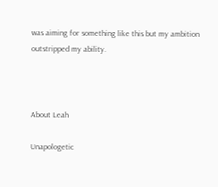was aiming for something like this but my ambition outstripped my ability.



About Leah

Unapologetic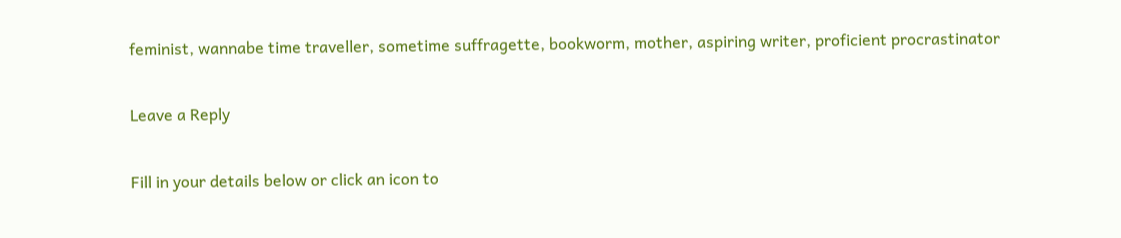feminist, wannabe time traveller, sometime suffragette, bookworm, mother, aspiring writer, proficient procrastinator

Leave a Reply

Fill in your details below or click an icon to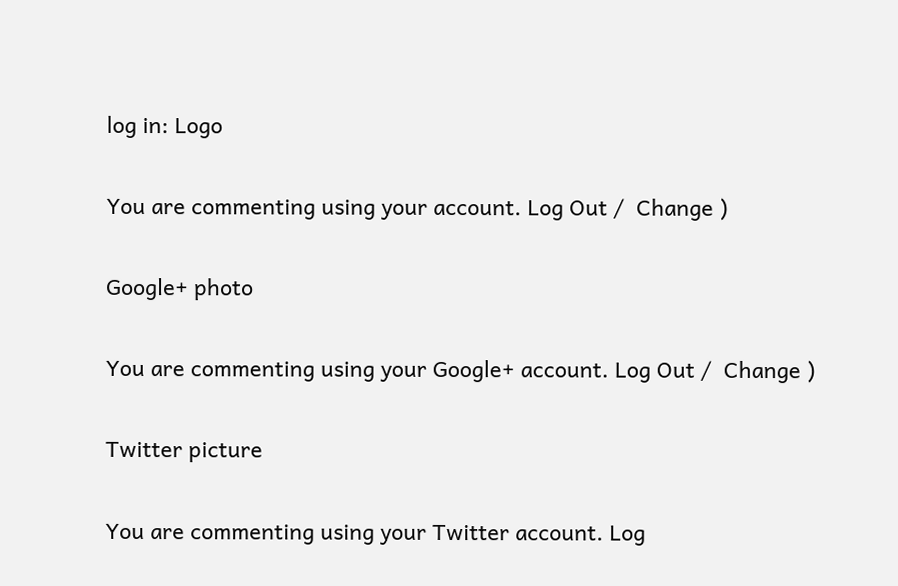log in: Logo

You are commenting using your account. Log Out /  Change )

Google+ photo

You are commenting using your Google+ account. Log Out /  Change )

Twitter picture

You are commenting using your Twitter account. Log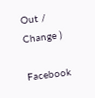Out /  Change )

Facebook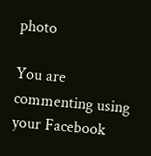photo

You are commenting using your Facebook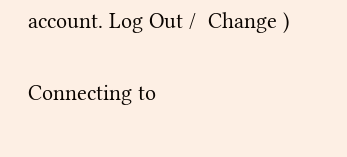account. Log Out /  Change )


Connecting to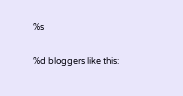%s

%d bloggers like this: